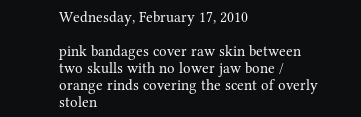Wednesday, February 17, 2010

pink bandages cover raw skin between two skulls with no lower jaw bone / orange rinds covering the scent of overly stolen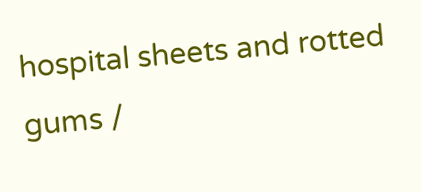hospital sheets and rotted gums /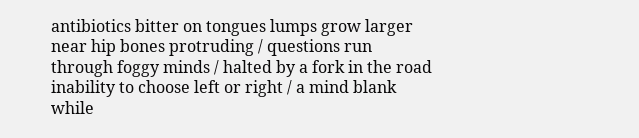antibiotics bitter on tongues lumps grow larger near hip bones protruding / questions run through foggy minds / halted by a fork in the road inability to choose left or right / a mind blank while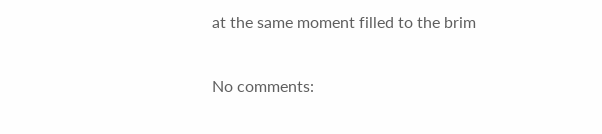at the same moment filled to the brim

No comments: